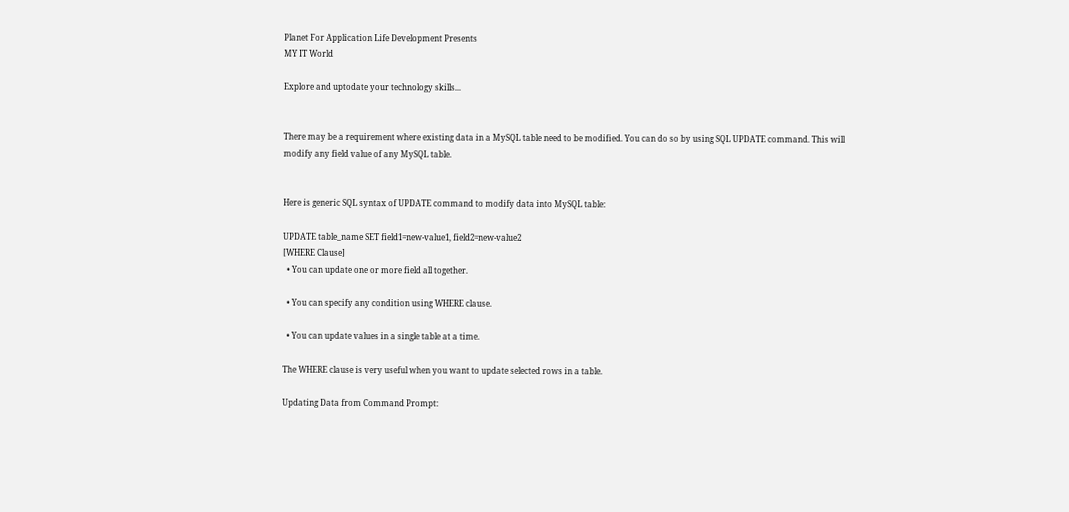Planet For Application Life Development Presents
MY IT World

Explore and uptodate your technology skills...


There may be a requirement where existing data in a MySQL table need to be modified. You can do so by using SQL UPDATE command. This will modify any field value of any MySQL table.


Here is generic SQL syntax of UPDATE command to modify data into MySQL table:

UPDATE table_name SET field1=new-value1, field2=new-value2
[WHERE Clause]
  • You can update one or more field all together.

  • You can specify any condition using WHERE clause.

  • You can update values in a single table at a time.

The WHERE clause is very useful when you want to update selected rows in a table.

Updating Data from Command Prompt: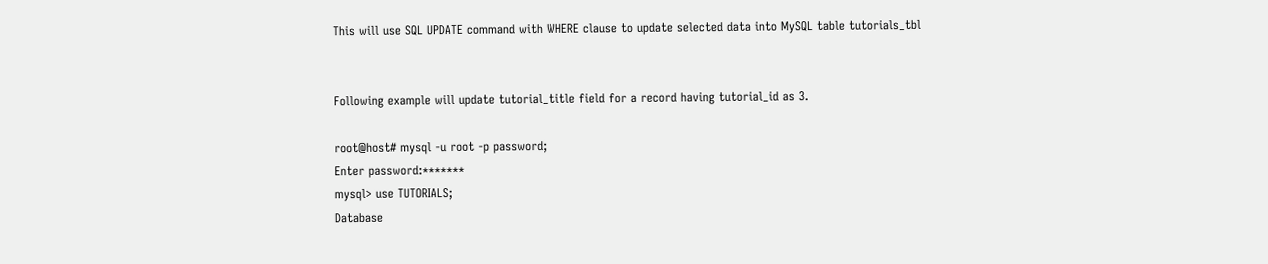This will use SQL UPDATE command with WHERE clause to update selected data into MySQL table tutorials_tbl


Following example will update tutorial_title field for a record having tutorial_id as 3.

root@host# mysql -u root -p password;
Enter password:*******
mysql> use TUTORIALS;
Database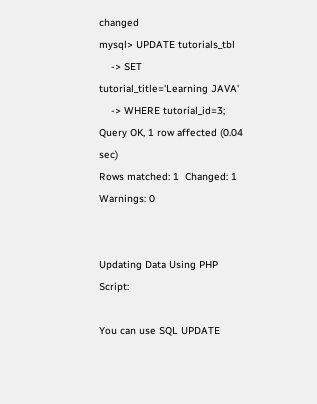changed
mysql> UPDATE tutorials_tbl
    -> SET tutorial_title='Learning JAVA'
    -> WHERE tutorial_id=3;
Query OK, 1 row affected (0.04 sec)
Rows matched: 1  Changed: 1  Warnings: 0


Updating Data Using PHP Script:

You can use SQL UPDATE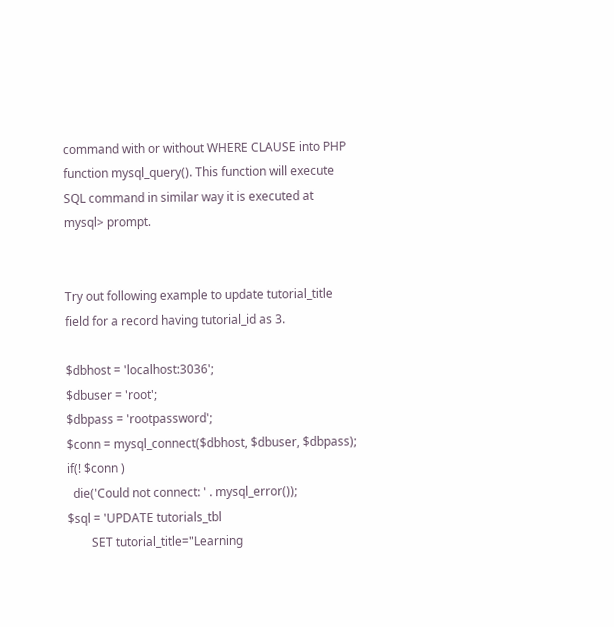command with or without WHERE CLAUSE into PHP function mysql_query(). This function will execute SQL command in similar way it is executed at mysql> prompt.


Try out following example to update tutorial_title field for a record having tutorial_id as 3.

$dbhost = 'localhost:3036';
$dbuser = 'root';
$dbpass = 'rootpassword';
$conn = mysql_connect($dbhost, $dbuser, $dbpass);
if(! $conn )
  die('Could not connect: ' . mysql_error());
$sql = 'UPDATE tutorials_tbl
        SET tutorial_title="Learning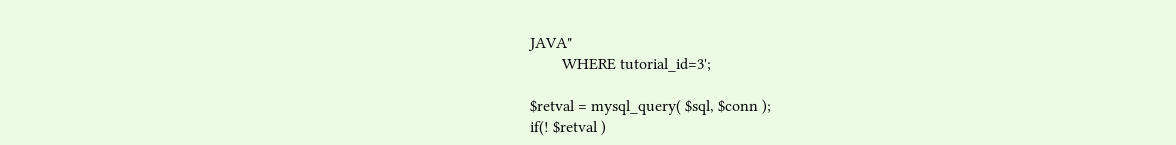JAVA"
        WHERE tutorial_id=3';

$retval = mysql_query( $sql, $conn );
if(! $retval )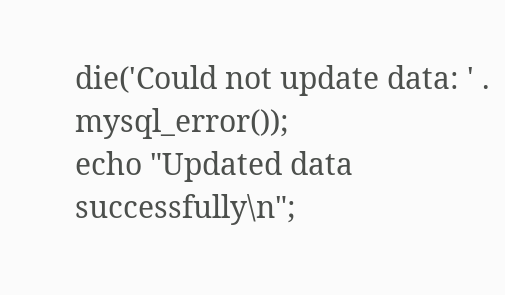die('Could not update data: ' . mysql_error());
echo "Updated data successfully\n";